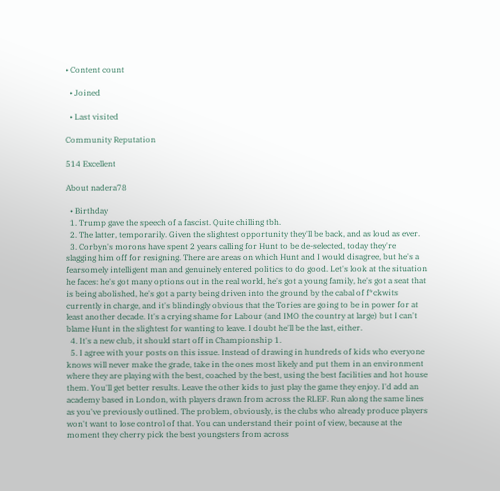• Content count

  • Joined

  • Last visited

Community Reputation

514 Excellent

About nadera78

  • Birthday
  1. Trump gave the speech of a fascist. Quite chilling tbh.
  2. The latter, temporarily. Given the slightest opportunity they'll be back, and as loud as ever.
  3. Corbyn's morons have spent 2 years calling for Hunt to be de-selected, today they're slagging him off for resigning. There are areas on which Hunt and I would disagree, but he's a fearsomely intelligent man and genuinely entered politics to do good. Let's look at the situation he faces: he's got many options out in the real world, he's got a young family, he's got a seat that is being abolished, he's got a party being driven into the ground by the cabal of f*ckwits currently in charge, and it's blindingly obvious that the Tories are going to be in power for at least another decade. It's a crying shame for Labour (and IMO the country at large) but I can't blame Hunt in the slightest for wanting to leave. I doubt he'll be the last, either.
  4. It's a new club, it should start off in Championship 1.
  5. I agree with your posts on this issue. Instead of drawing in hundreds of kids who everyone knows will never make the grade, take in the ones most likely and put them in an environment where they are playing with the best, coached by the best, using the best facilities and hot house them. You'll get better results. Leave the other kids to just play the game they enjoy. I'd add an academy based in London, with players drawn from across the RLEF. Run along the same lines as you've previously outlined. The problem, obviously, is the clubs who already produce players won't want to lose control of that. You can understand their point of view, because at the moment they cherry pick the best youngsters from across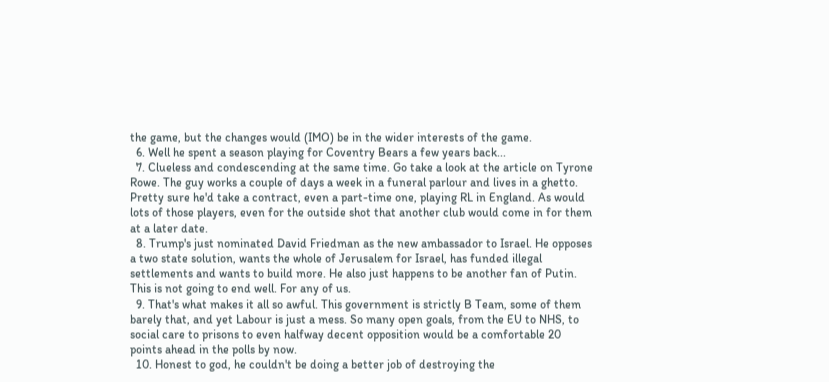the game, but the changes would (IMO) be in the wider interests of the game.
  6. Well he spent a season playing for Coventry Bears a few years back...
  7. Clueless and condescending at the same time. Go take a look at the article on Tyrone Rowe. The guy works a couple of days a week in a funeral parlour and lives in a ghetto. Pretty sure he'd take a contract, even a part-time one, playing RL in England. As would lots of those players, even for the outside shot that another club would come in for them at a later date.
  8. Trump's just nominated David Friedman as the new ambassador to Israel. He opposes a two state solution, wants the whole of Jerusalem for Israel, has funded illegal settlements and wants to build more. He also just happens to be another fan of Putin. This is not going to end well. For any of us.
  9. That's what makes it all so awful. This government is strictly B Team, some of them barely that, and yet Labour is just a mess. So many open goals, from the EU to NHS, to social care to prisons to even halfway decent opposition would be a comfortable 20 points ahead in the polls by now.
  10. Honest to god, he couldn't be doing a better job of destroying the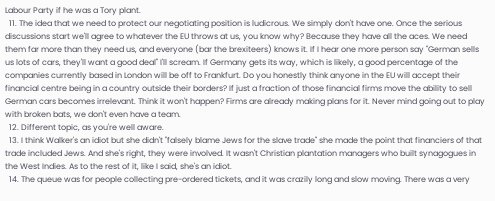Labour Party if he was a Tory plant.
  11. The idea that we need to protect our negotiating position is ludicrous. We simply don't have one. Once the serious discussions start we'll agree to whatever the EU throws at us, you know why? Because they have all the aces. We need them far more than they need us, and everyone (bar the brexiteers) knows it. If I hear one more person say "German sells us lots of cars, they'll want a good deal" I'll scream. If Germany gets its way, which is likely, a good percentage of the companies currently based in London will be off to Frankfurt. Do you honestly think anyone in the EU will accept their financial centre being in a country outside their borders? If just a fraction of those financial firms move the ability to sell German cars becomes irrelevant. Think it won't happen? Firms are already making plans for it. Never mind going out to play with broken bats, we don't even have a team.
  12. Different topic, as you're well aware.
  13. I think Walker's an idiot but she didn't "falsely blame Jews for the slave trade" she made the point that financiers of that trade included Jews. And she's right, they were involved. It wasn't Christian plantation managers who built synagogues in the West Indies. As to the rest of it, like I said, she's an idiot.
  14. The queue was for people collecting pre-ordered tickets, and it was crazily long and slow moving. There was a very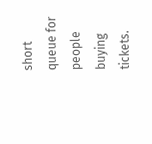short queue for people buying tickets.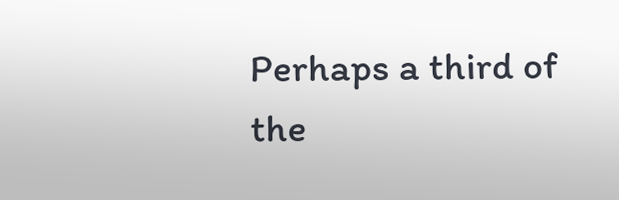Perhaps a third of the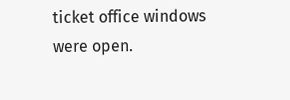ticket office windows were open.